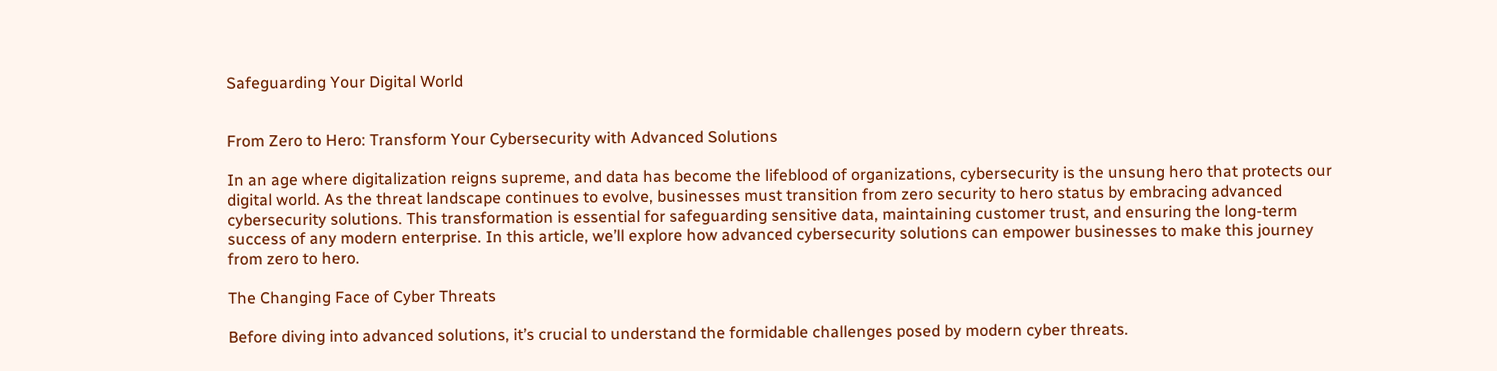Safeguarding Your Digital World


From Zero to Hero: Transform Your Cybersecurity with Advanced Solutions

In an age where digitalization reigns supreme, and data has become the lifeblood of organizations, cybersecurity is the unsung hero that protects our digital world. As the threat landscape continues to evolve, businesses must transition from zero security to hero status by embracing advanced cybersecurity solutions. This transformation is essential for safeguarding sensitive data, maintaining customer trust, and ensuring the long-term success of any modern enterprise. In this article, we’ll explore how advanced cybersecurity solutions can empower businesses to make this journey from zero to hero.

The Changing Face of Cyber Threats

Before diving into advanced solutions, it’s crucial to understand the formidable challenges posed by modern cyber threats.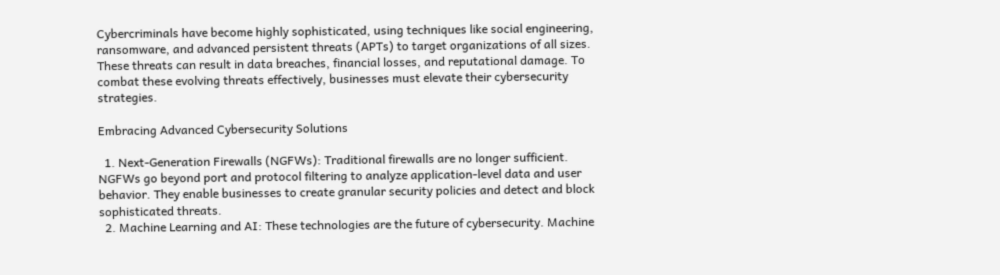Cybercriminals have become highly sophisticated, using techniques like social engineering, ransomware, and advanced persistent threats (APTs) to target organizations of all sizes. These threats can result in data breaches, financial losses, and reputational damage. To combat these evolving threats effectively, businesses must elevate their cybersecurity strategies.

Embracing Advanced Cybersecurity Solutions

  1. Next-Generation Firewalls (NGFWs): Traditional firewalls are no longer sufficient. NGFWs go beyond port and protocol filtering to analyze application-level data and user behavior. They enable businesses to create granular security policies and detect and block sophisticated threats.
  2. Machine Learning and AI: These technologies are the future of cybersecurity. Machine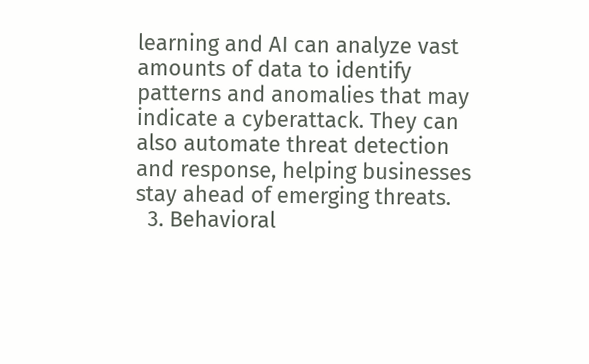learning and AI can analyze vast amounts of data to identify patterns and anomalies that may indicate a cyberattack. They can also automate threat detection and response, helping businesses stay ahead of emerging threats.
  3. Behavioral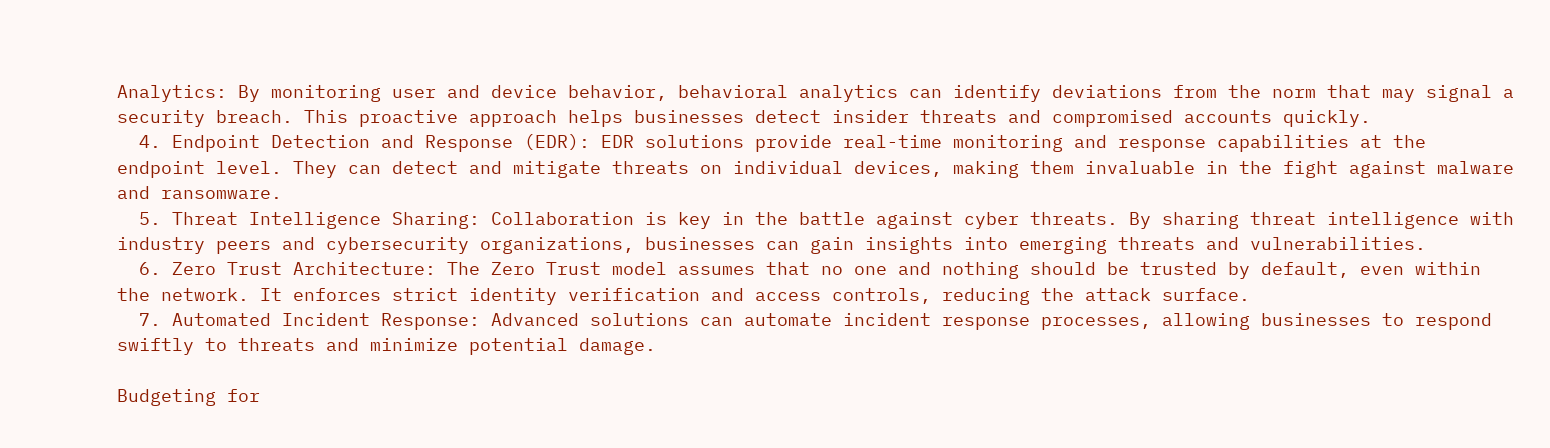Analytics: By monitoring user and device behavior, behavioral analytics can identify deviations from the norm that may signal a security breach. This proactive approach helps businesses detect insider threats and compromised accounts quickly.
  4. Endpoint Detection and Response (EDR): EDR solutions provide real-time monitoring and response capabilities at the endpoint level. They can detect and mitigate threats on individual devices, making them invaluable in the fight against malware and ransomware.
  5. Threat Intelligence Sharing: Collaboration is key in the battle against cyber threats. By sharing threat intelligence with industry peers and cybersecurity organizations, businesses can gain insights into emerging threats and vulnerabilities.
  6. Zero Trust Architecture: The Zero Trust model assumes that no one and nothing should be trusted by default, even within the network. It enforces strict identity verification and access controls, reducing the attack surface.
  7. Automated Incident Response: Advanced solutions can automate incident response processes, allowing businesses to respond swiftly to threats and minimize potential damage.

Budgeting for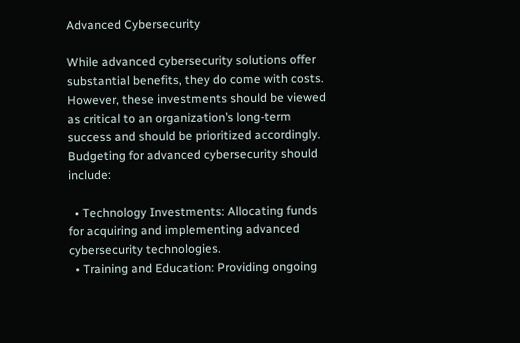Advanced Cybersecurity

While advanced cybersecurity solutions offer substantial benefits, they do come with costs. However, these investments should be viewed as critical to an organization’s long-term success and should be prioritized accordingly. Budgeting for advanced cybersecurity should include:

  • Technology Investments: Allocating funds for acquiring and implementing advanced cybersecurity technologies.
  • Training and Education: Providing ongoing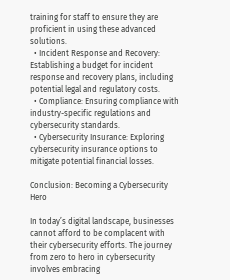training for staff to ensure they are proficient in using these advanced solutions.
  • Incident Response and Recovery: Establishing a budget for incident response and recovery plans, including potential legal and regulatory costs.
  • Compliance: Ensuring compliance with industry-specific regulations and cybersecurity standards.
  • Cybersecurity Insurance: Exploring cybersecurity insurance options to mitigate potential financial losses.

Conclusion: Becoming a Cybersecurity Hero

In today’s digital landscape, businesses cannot afford to be complacent with their cybersecurity efforts. The journey from zero to hero in cybersecurity involves embracing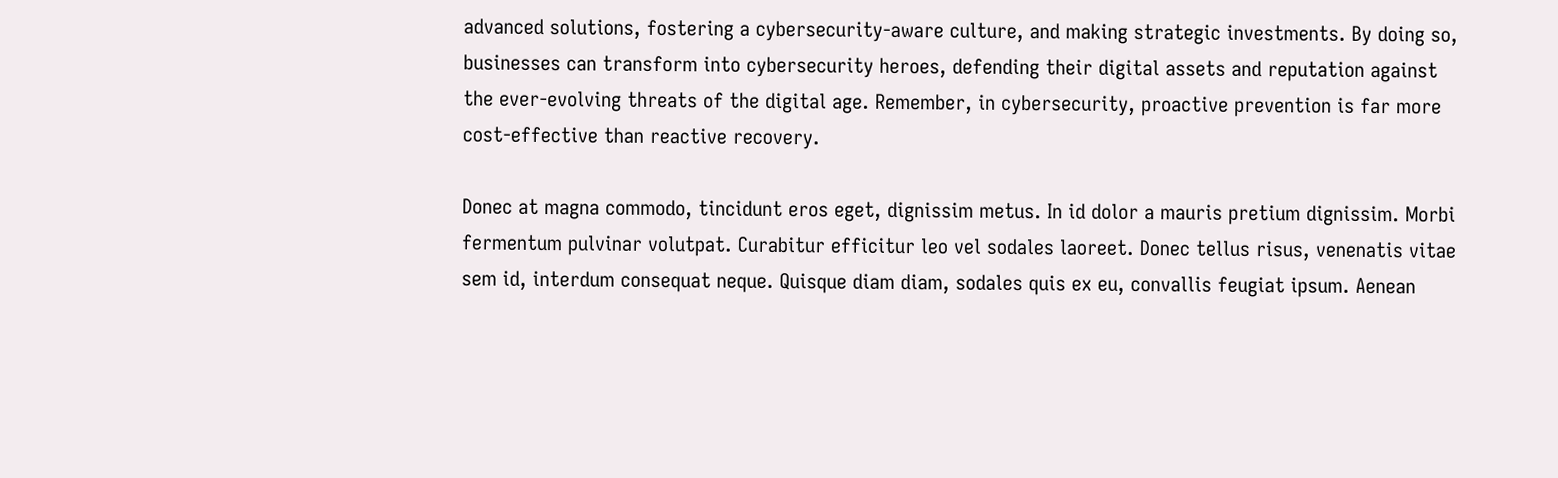advanced solutions, fostering a cybersecurity-aware culture, and making strategic investments. By doing so, businesses can transform into cybersecurity heroes, defending their digital assets and reputation against the ever-evolving threats of the digital age. Remember, in cybersecurity, proactive prevention is far more cost-effective than reactive recovery.

Donec at magna commodo, tincidunt eros eget, dignissim metus. In id dolor a mauris pretium dignissim. Morbi fermentum pulvinar volutpat. Curabitur efficitur leo vel sodales laoreet. Donec tellus risus, venenatis vitae sem id, interdum consequat neque. Quisque diam diam, sodales quis ex eu, convallis feugiat ipsum. Aenean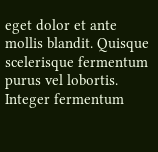eget dolor et ante mollis blandit. Quisque scelerisque fermentum purus vel lobortis. Integer fermentum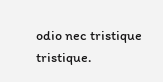odio nec tristique tristique.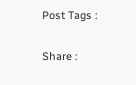Post Tags :

Share :